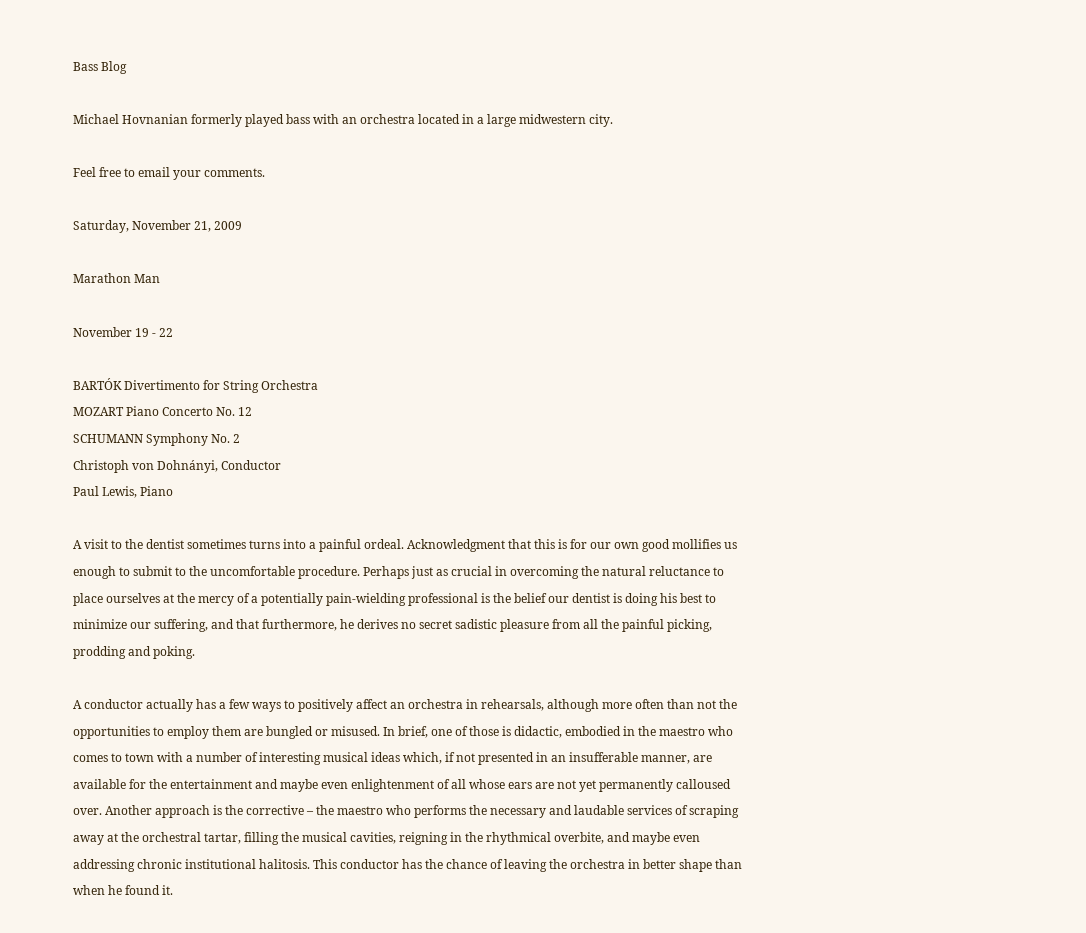Bass Blog

Michael Hovnanian formerly played bass with an orchestra located in a large midwestern city.

Feel free to email your comments.

Saturday, November 21, 2009

Marathon Man

November 19 - 22

BARTÓK Divertimento for String Orchestra
MOZART Piano Concerto No. 12
SCHUMANN Symphony No. 2
Christoph von Dohnányi, Conductor
Paul Lewis, Piano

A visit to the dentist sometimes turns into a painful ordeal. Acknowledgment that this is for our own good mollifies us enough to submit to the uncomfortable procedure. Perhaps just as crucial in overcoming the natural reluctance to place ourselves at the mercy of a potentially pain-wielding professional is the belief our dentist is doing his best to minimize our suffering, and that furthermore, he derives no secret sadistic pleasure from all the painful picking, prodding and poking.

A conductor actually has a few ways to positively affect an orchestra in rehearsals, although more often than not the opportunities to employ them are bungled or misused. In brief, one of those is didactic, embodied in the maestro who comes to town with a number of interesting musical ideas which, if not presented in an insufferable manner, are available for the entertainment and maybe even enlightenment of all whose ears are not yet permanently calloused over. Another approach is the corrective – the maestro who performs the necessary and laudable services of scraping away at the orchestral tartar, filling the musical cavities, reigning in the rhythmical overbite, and maybe even addressing chronic institutional halitosis. This conductor has the chance of leaving the orchestra in better shape than when he found it.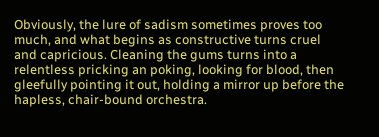Obviously, the lure of sadism sometimes proves too much, and what begins as constructive turns cruel and capricious. Cleaning the gums turns into a relentless pricking an poking, looking for blood, then gleefully pointing it out, holding a mirror up before the hapless, chair-bound orchestra.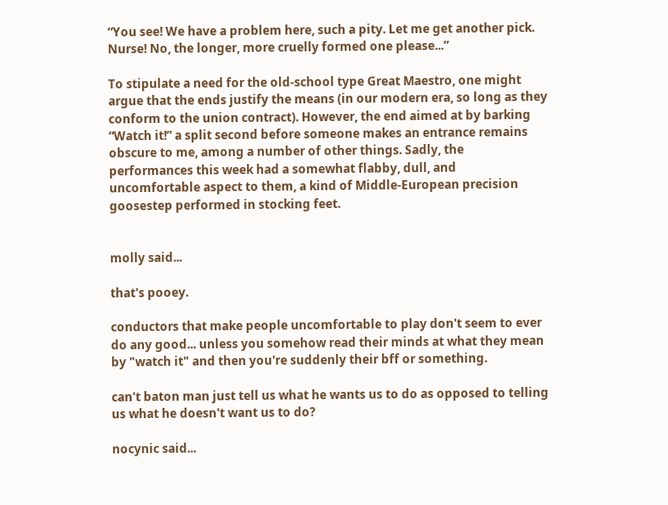“You see! We have a problem here, such a pity. Let me get another pick. Nurse! No, the longer, more cruelly formed one please...”

To stipulate a need for the old-school type Great Maestro, one might argue that the ends justify the means (in our modern era, so long as they conform to the union contract). However, the end aimed at by barking “Watch it!” a split second before someone makes an entrance remains obscure to me, among a number of other things. Sadly, the performances this week had a somewhat flabby, dull, and uncomfortable aspect to them, a kind of Middle-European precision goosestep performed in stocking feet.


molly said...

that's pooey.

conductors that make people uncomfortable to play don't seem to ever do any good... unless you somehow read their minds at what they mean by "watch it" and then you're suddenly their bff or something.

can't baton man just tell us what he wants us to do as opposed to telling us what he doesn't want us to do?

nocynic said...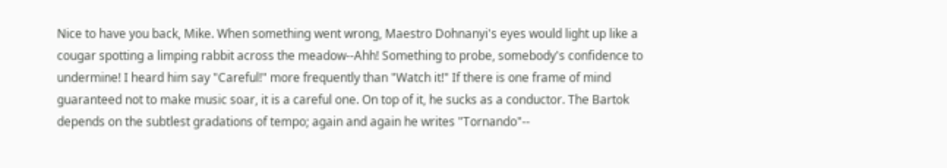Nice to have you back, Mike. When something went wrong, Maestro Dohnanyi's eyes would light up like a cougar spotting a limping rabbit across the meadow--Ahh! Something to probe, somebody's confidence to undermine! I heard him say "Careful!" more frequently than "Watch it!" If there is one frame of mind guaranteed not to make music soar, it is a careful one. On top of it, he sucks as a conductor. The Bartok depends on the subtlest gradations of tempo; again and again he writes "Tornando"--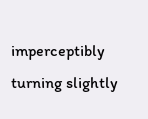imperceptibly turning slightly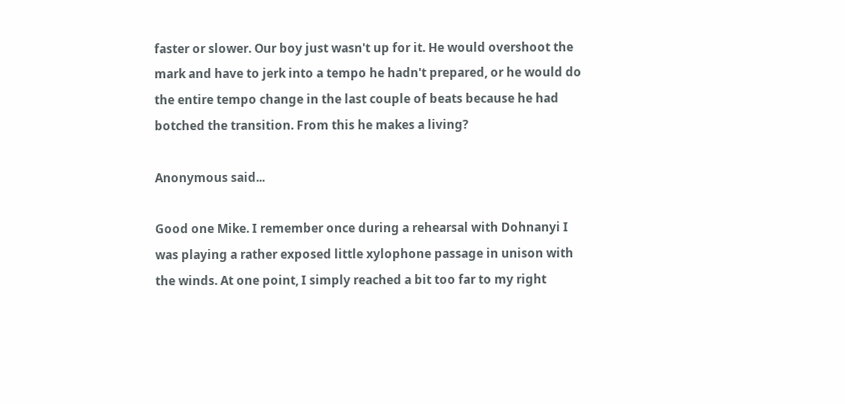faster or slower. Our boy just wasn't up for it. He would overshoot the mark and have to jerk into a tempo he hadn't prepared, or he would do the entire tempo change in the last couple of beats because he had botched the transition. From this he makes a living?

Anonymous said...

Good one Mike. I remember once during a rehearsal with Dohnanyi I was playing a rather exposed little xylophone passage in unison with the winds. At one point, I simply reached a bit too far to my right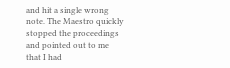and hit a single wrong note. The Maestro quickly stopped the proceedings and pointed out to me that I had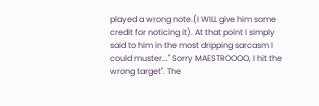played a wrong note.(I WILL give him some credit for noticing it). At that point I simply said to him in the most dripping sarcasm I could muster..." Sorry MAESTROOOO, I hit the wrong target". The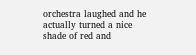orchestra laughed and he actually turned a nice shade of red and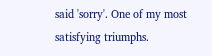said 'sorry'. One of my most satisfying triumphs.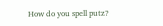How do you spell putz?